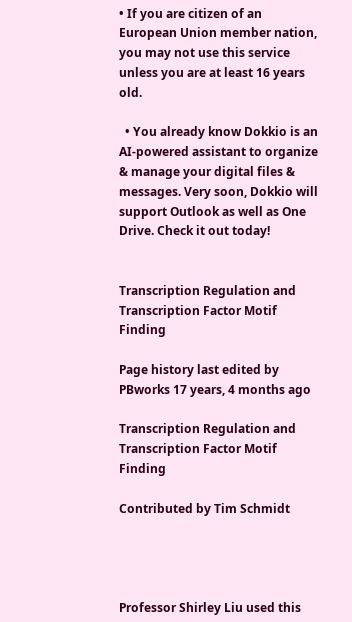• If you are citizen of an European Union member nation, you may not use this service unless you are at least 16 years old.

  • You already know Dokkio is an AI-powered assistant to organize & manage your digital files & messages. Very soon, Dokkio will support Outlook as well as One Drive. Check it out today!


Transcription Regulation and Transcription Factor Motif Finding

Page history last edited by PBworks 17 years, 4 months ago

Transcription Regulation and Transcription Factor Motif Finding

Contributed by Tim Schmidt




Professor Shirley Liu used this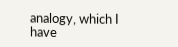analogy, which I have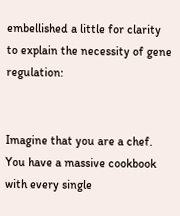embellished a little for clarity to explain the necessity of gene regulation:


Imagine that you are a chef. You have a massive cookbook with every single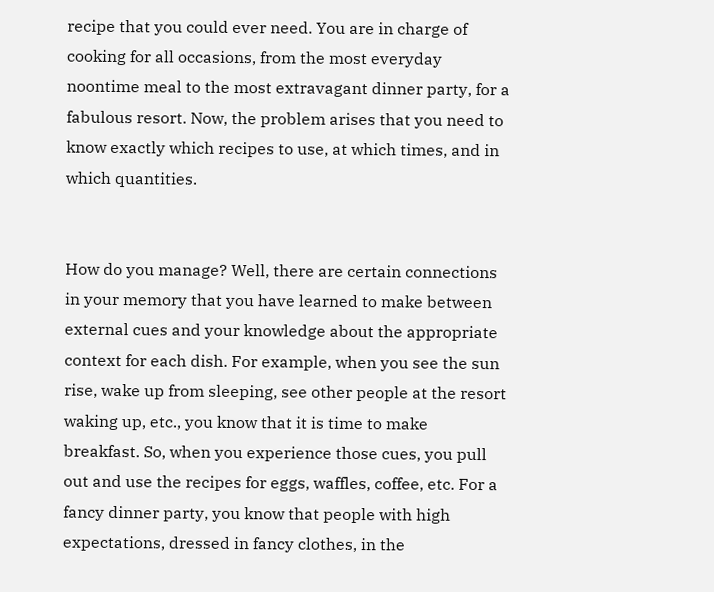recipe that you could ever need. You are in charge of cooking for all occasions, from the most everyday noontime meal to the most extravagant dinner party, for a fabulous resort. Now, the problem arises that you need to know exactly which recipes to use, at which times, and in which quantities.


How do you manage? Well, there are certain connections in your memory that you have learned to make between external cues and your knowledge about the appropriate context for each dish. For example, when you see the sun rise, wake up from sleeping, see other people at the resort waking up, etc., you know that it is time to make breakfast. So, when you experience those cues, you pull out and use the recipes for eggs, waffles, coffee, etc. For a fancy dinner party, you know that people with high expectations, dressed in fancy clothes, in the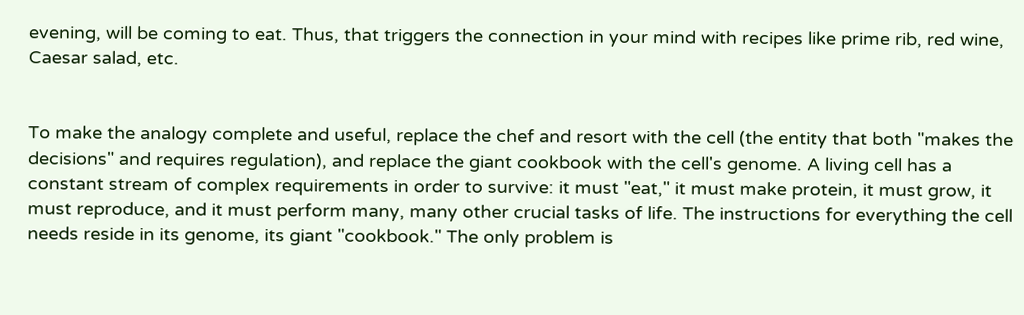evening, will be coming to eat. Thus, that triggers the connection in your mind with recipes like prime rib, red wine, Caesar salad, etc.


To make the analogy complete and useful, replace the chef and resort with the cell (the entity that both "makes the decisions" and requires regulation), and replace the giant cookbook with the cell's genome. A living cell has a constant stream of complex requirements in order to survive: it must "eat," it must make protein, it must grow, it must reproduce, and it must perform many, many other crucial tasks of life. The instructions for everything the cell needs reside in its genome, its giant "cookbook." The only problem is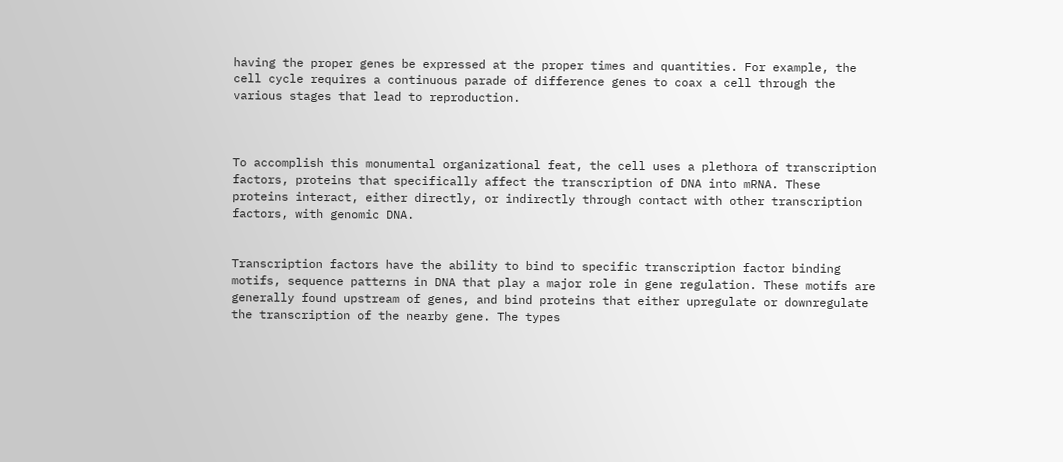having the proper genes be expressed at the proper times and quantities. For example, the cell cycle requires a continuous parade of difference genes to coax a cell through the various stages that lead to reproduction.



To accomplish this monumental organizational feat, the cell uses a plethora of transcription factors, proteins that specifically affect the transcription of DNA into mRNA. These proteins interact, either directly, or indirectly through contact with other transcription factors, with genomic DNA.


Transcription factors have the ability to bind to specific transcription factor binding motifs, sequence patterns in DNA that play a major role in gene regulation. These motifs are generally found upstream of genes, and bind proteins that either upregulate or downregulate the transcription of the nearby gene. The types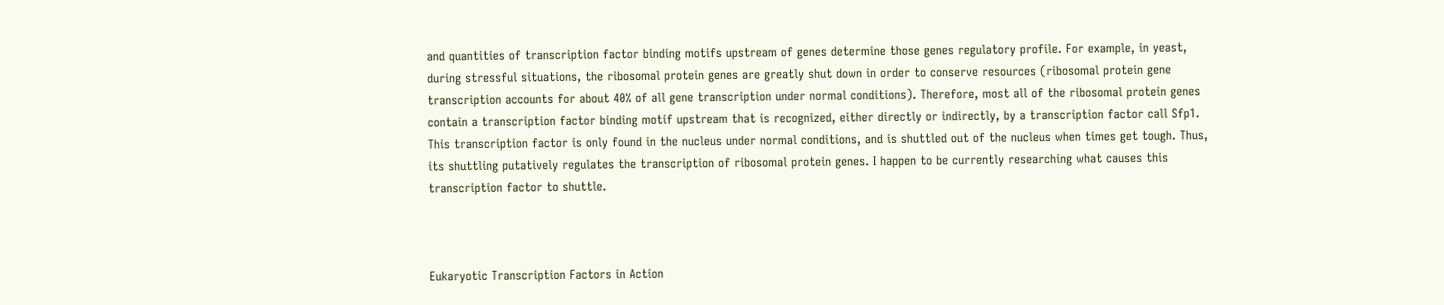and quantities of transcription factor binding motifs upstream of genes determine those genes regulatory profile. For example, in yeast, during stressful situations, the ribosomal protein genes are greatly shut down in order to conserve resources (ribosomal protein gene transcription accounts for about 40% of all gene transcription under normal conditions). Therefore, most all of the ribosomal protein genes contain a transcription factor binding motif upstream that is recognized, either directly or indirectly, by a transcription factor call Sfp1. This transcription factor is only found in the nucleus under normal conditions, and is shuttled out of the nucleus when times get tough. Thus, its shuttling putatively regulates the transcription of ribosomal protein genes. I happen to be currently researching what causes this transcription factor to shuttle.



Eukaryotic Transcription Factors in Action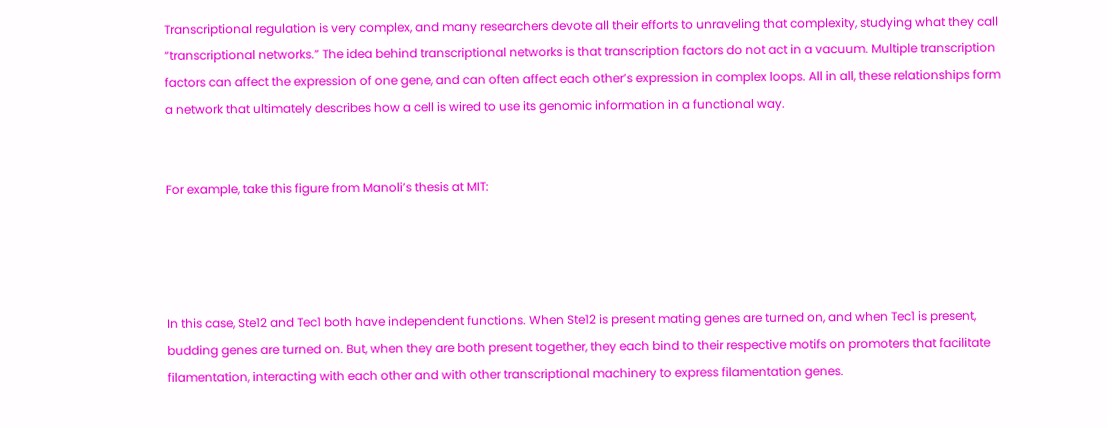Transcriptional regulation is very complex, and many researchers devote all their efforts to unraveling that complexity, studying what they call “transcriptional networks.” The idea behind transcriptional networks is that transcription factors do not act in a vacuum. Multiple transcription factors can affect the expression of one gene, and can often affect each other’s expression in complex loops. All in all, these relationships form a network that ultimately describes how a cell is wired to use its genomic information in a functional way.


For example, take this figure from Manoli’s thesis at MIT:




In this case, Ste12 and Tec1 both have independent functions. When Ste12 is present mating genes are turned on, and when Tec1 is present, budding genes are turned on. But, when they are both present together, they each bind to their respective motifs on promoters that facilitate filamentation, interacting with each other and with other transcriptional machinery to express filamentation genes.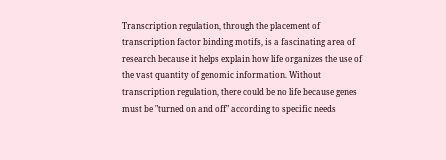Transcription regulation, through the placement of transcription factor binding motifs, is a fascinating area of research because it helps explain how life organizes the use of the vast quantity of genomic information. Without transcription regulation, there could be no life because genes must be "turned on and off" according to specific needs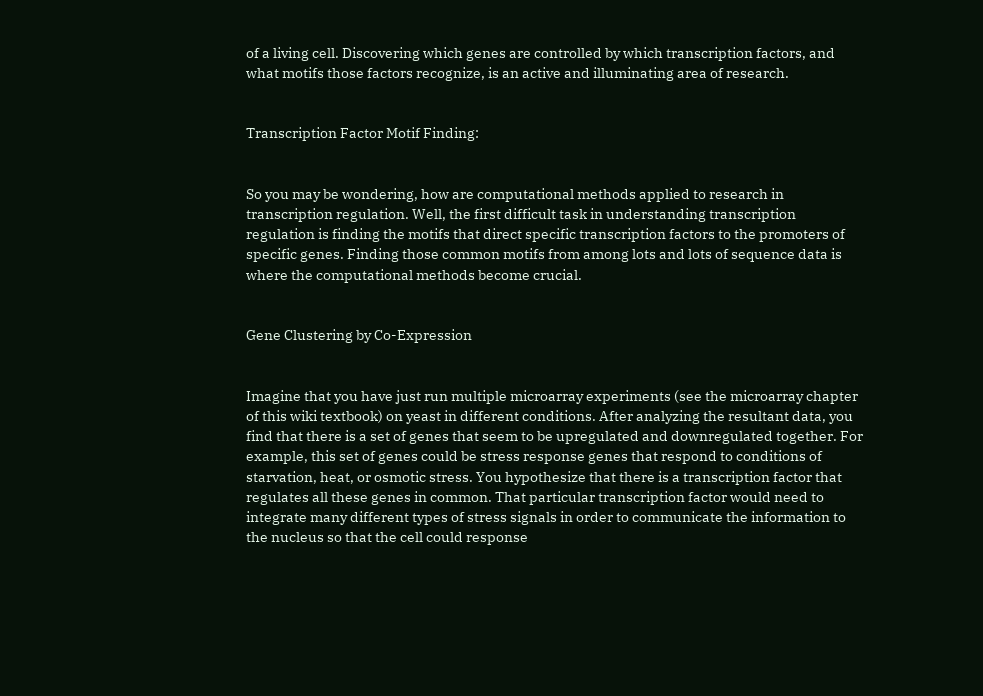of a living cell. Discovering which genes are controlled by which transcription factors, and what motifs those factors recognize, is an active and illuminating area of research.


Transcription Factor Motif Finding:


So you may be wondering, how are computational methods applied to research in transcription regulation. Well, the first difficult task in understanding transcription regulation is finding the motifs that direct specific transcription factors to the promoters of specific genes. Finding those common motifs from among lots and lots of sequence data is where the computational methods become crucial.


Gene Clustering by Co-Expression


Imagine that you have just run multiple microarray experiments (see the microarray chapter of this wiki textbook) on yeast in different conditions. After analyzing the resultant data, you find that there is a set of genes that seem to be upregulated and downregulated together. For example, this set of genes could be stress response genes that respond to conditions of starvation, heat, or osmotic stress. You hypothesize that there is a transcription factor that regulates all these genes in common. That particular transcription factor would need to integrate many different types of stress signals in order to communicate the information to the nucleus so that the cell could response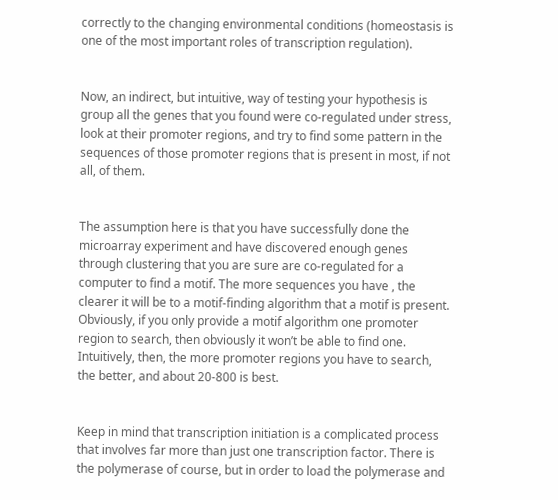correctly to the changing environmental conditions (homeostasis is one of the most important roles of transcription regulation).


Now, an indirect, but intuitive, way of testing your hypothesis is group all the genes that you found were co-regulated under stress, look at their promoter regions, and try to find some pattern in the sequences of those promoter regions that is present in most, if not all, of them.


The assumption here is that you have successfully done the microarray experiment and have discovered enough genes through clustering that you are sure are co-regulated for a computer to find a motif. The more sequences you have , the clearer it will be to a motif-finding algorithm that a motif is present. Obviously, if you only provide a motif algorithm one promoter region to search, then obviously it won’t be able to find one. Intuitively, then, the more promoter regions you have to search, the better, and about 20-800 is best.


Keep in mind that transcription initiation is a complicated process that involves far more than just one transcription factor. There is the polymerase of course, but in order to load the polymerase and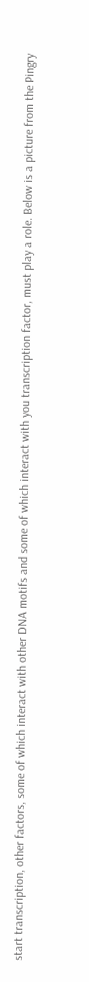start transcription, other factors, some of which interact with other DNA motifs and some of which interact with you transcription factor, must play a role. Below is a picture from the Pingry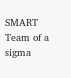SMART Team of a sigma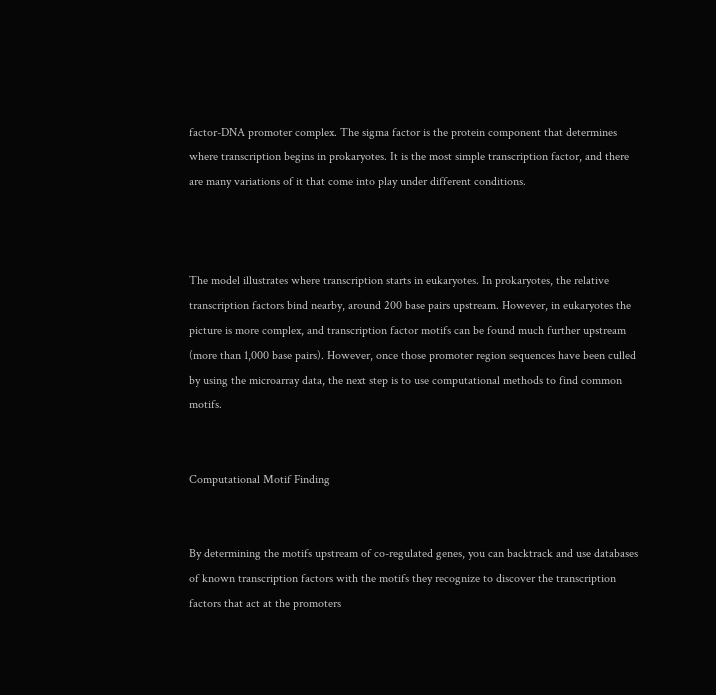factor-DNA promoter complex. The sigma factor is the protein component that determines where transcription begins in prokaryotes. It is the most simple transcription factor, and there are many variations of it that come into play under different conditions.



The model illustrates where transcription starts in eukaryotes. In prokaryotes, the relative transcription factors bind nearby, around 200 base pairs upstream. However, in eukaryotes the picture is more complex, and transcription factor motifs can be found much further upstream (more than 1,000 base pairs). However, once those promoter region sequences have been culled by using the microarray data, the next step is to use computational methods to find common motifs.


Computational Motif Finding


By determining the motifs upstream of co-regulated genes, you can backtrack and use databases of known transcription factors with the motifs they recognize to discover the transcription factors that act at the promoters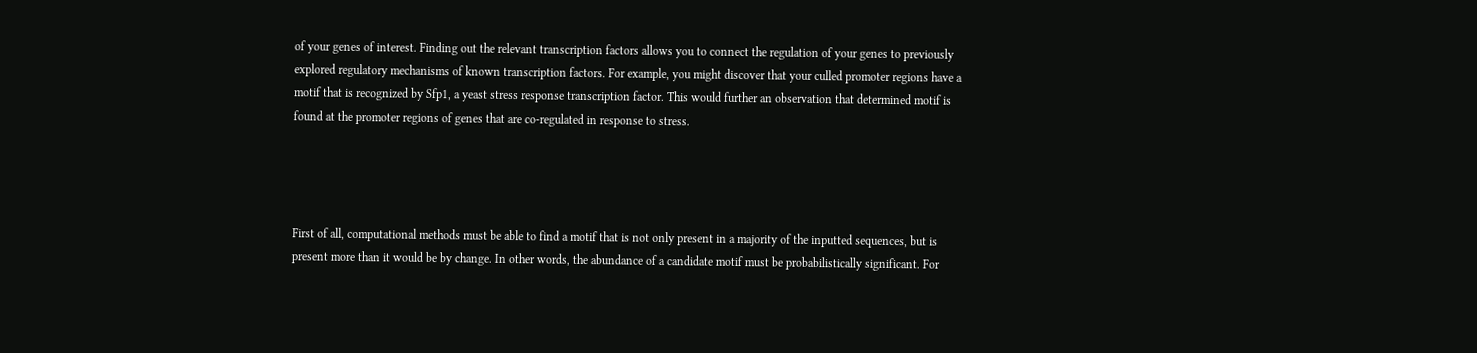of your genes of interest. Finding out the relevant transcription factors allows you to connect the regulation of your genes to previously explored regulatory mechanisms of known transcription factors. For example, you might discover that your culled promoter regions have a motif that is recognized by Sfp1, a yeast stress response transcription factor. This would further an observation that determined motif is found at the promoter regions of genes that are co-regulated in response to stress.




First of all, computational methods must be able to find a motif that is not only present in a majority of the inputted sequences, but is present more than it would be by change. In other words, the abundance of a candidate motif must be probabilistically significant. For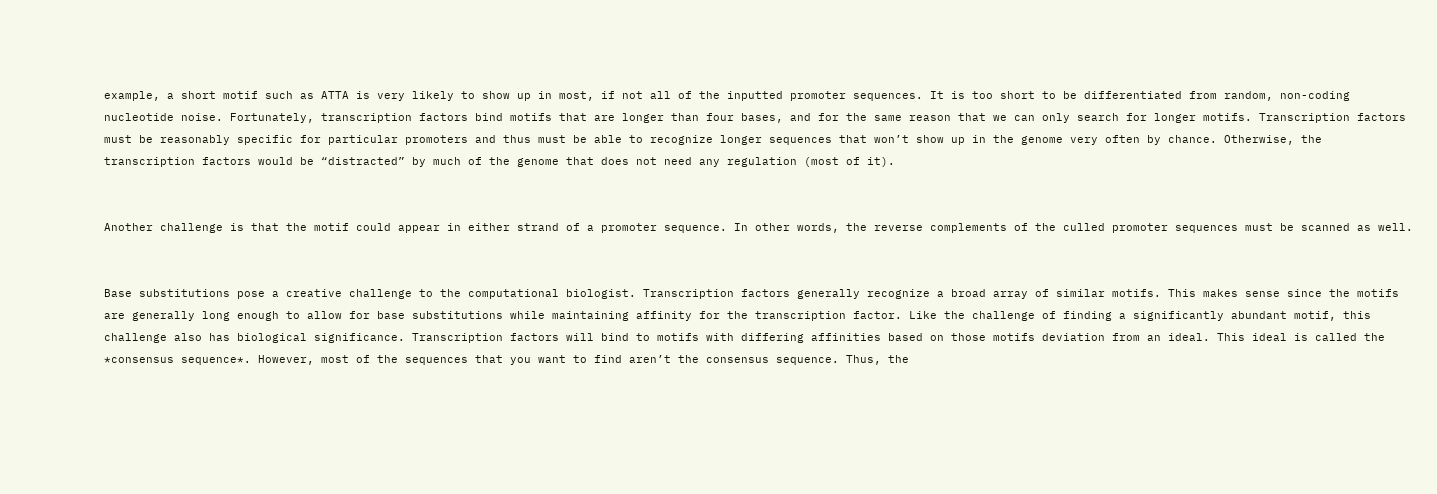example, a short motif such as ATTA is very likely to show up in most, if not all of the inputted promoter sequences. It is too short to be differentiated from random, non-coding nucleotide noise. Fortunately, transcription factors bind motifs that are longer than four bases, and for the same reason that we can only search for longer motifs. Transcription factors must be reasonably specific for particular promoters and thus must be able to recognize longer sequences that won’t show up in the genome very often by chance. Otherwise, the transcription factors would be “distracted” by much of the genome that does not need any regulation (most of it).


Another challenge is that the motif could appear in either strand of a promoter sequence. In other words, the reverse complements of the culled promoter sequences must be scanned as well.


Base substitutions pose a creative challenge to the computational biologist. Transcription factors generally recognize a broad array of similar motifs. This makes sense since the motifs are generally long enough to allow for base substitutions while maintaining affinity for the transcription factor. Like the challenge of finding a significantly abundant motif, this challenge also has biological significance. Transcription factors will bind to motifs with differing affinities based on those motifs deviation from an ideal. This ideal is called the *consensus sequence*. However, most of the sequences that you want to find aren’t the consensus sequence. Thus, the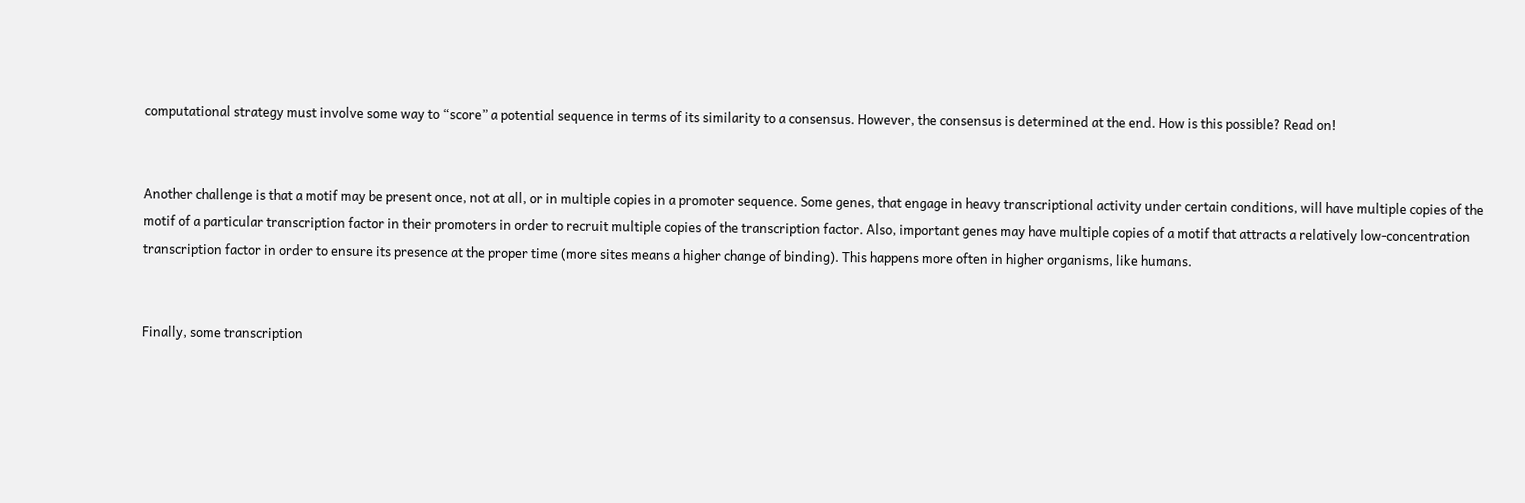computational strategy must involve some way to “score” a potential sequence in terms of its similarity to a consensus. However, the consensus is determined at the end. How is this possible? Read on!


Another challenge is that a motif may be present once, not at all, or in multiple copies in a promoter sequence. Some genes, that engage in heavy transcriptional activity under certain conditions, will have multiple copies of the motif of a particular transcription factor in their promoters in order to recruit multiple copies of the transcription factor. Also, important genes may have multiple copies of a motif that attracts a relatively low-concentration transcription factor in order to ensure its presence at the proper time (more sites means a higher change of binding). This happens more often in higher organisms, like humans.


Finally, some transcription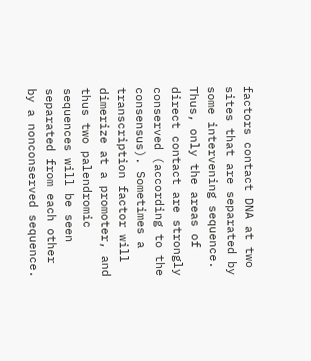factors contact DNA at two sites that are separated by some intervening sequence. Thus, only the areas of direct contact are strongly conserved (according to the consensus). Sometimes a transcription factor will dimerize at a promoter, and thus two palendromic sequences will be seen separated from each other by a nonconserved sequence.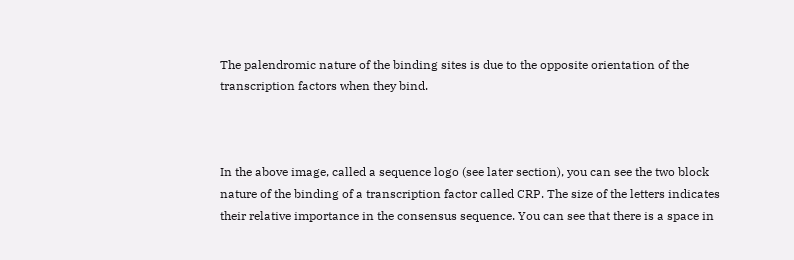The palendromic nature of the binding sites is due to the opposite orientation of the transcription factors when they bind.



In the above image, called a sequence logo (see later section), you can see the two block nature of the binding of a transcription factor called CRP. The size of the letters indicates their relative importance in the consensus sequence. You can see that there is a space in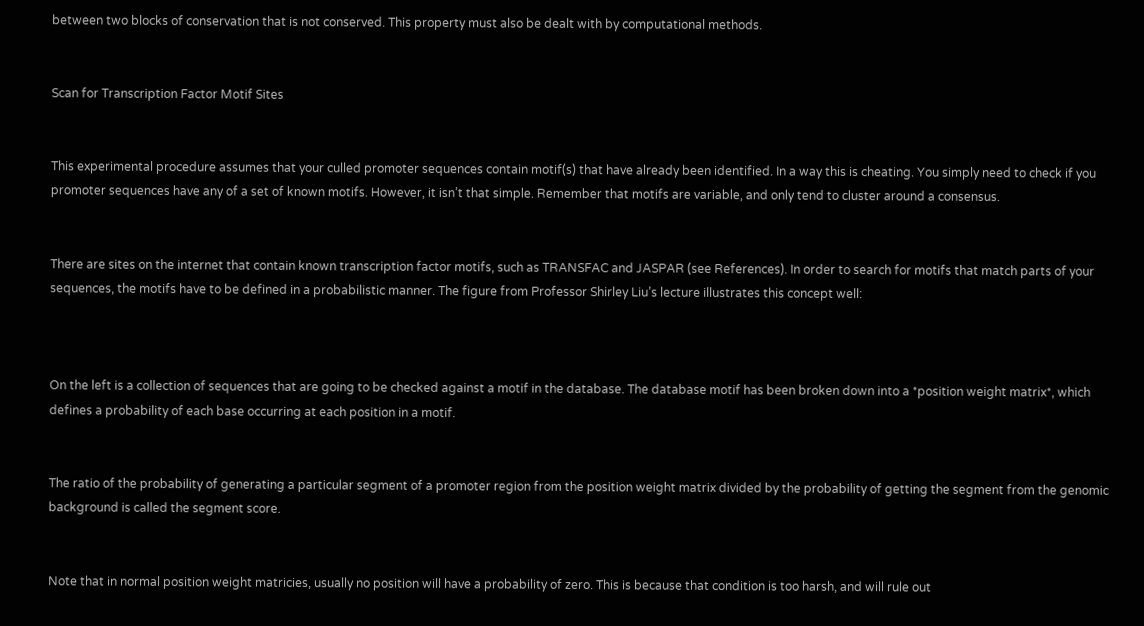between two blocks of conservation that is not conserved. This property must also be dealt with by computational methods.


Scan for Transcription Factor Motif Sites


This experimental procedure assumes that your culled promoter sequences contain motif(s) that have already been identified. In a way this is cheating. You simply need to check if you promoter sequences have any of a set of known motifs. However, it isn’t that simple. Remember that motifs are variable, and only tend to cluster around a consensus.


There are sites on the internet that contain known transcription factor motifs, such as TRANSFAC and JASPAR (see References). In order to search for motifs that match parts of your sequences, the motifs have to be defined in a probabilistic manner. The figure from Professor Shirley Liu’s lecture illustrates this concept well:



On the left is a collection of sequences that are going to be checked against a motif in the database. The database motif has been broken down into a *position weight matrix*, which defines a probability of each base occurring at each position in a motif.


The ratio of the probability of generating a particular segment of a promoter region from the position weight matrix divided by the probability of getting the segment from the genomic background is called the segment score.


Note that in normal position weight matricies, usually no position will have a probability of zero. This is because that condition is too harsh, and will rule out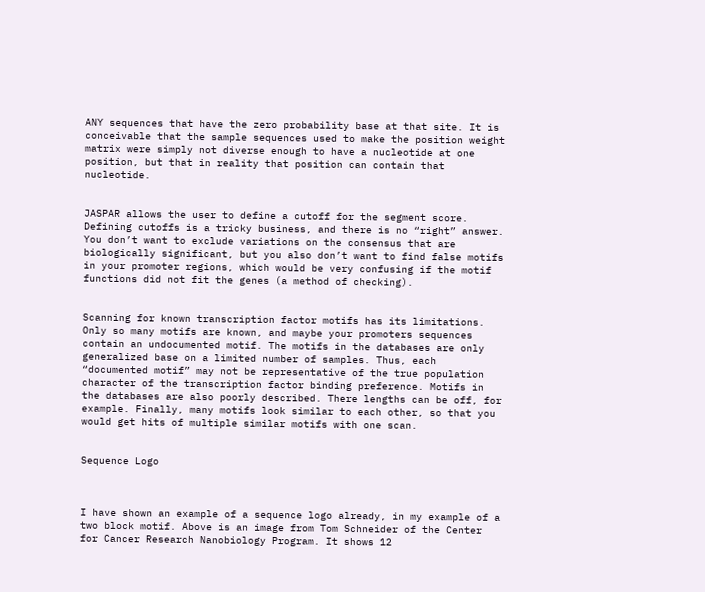ANY sequences that have the zero probability base at that site. It is conceivable that the sample sequences used to make the position weight matrix were simply not diverse enough to have a nucleotide at one position, but that in reality that position can contain that nucleotide.


JASPAR allows the user to define a cutoff for the segment score. Defining cutoffs is a tricky business, and there is no “right” answer. You don’t want to exclude variations on the consensus that are biologically significant, but you also don’t want to find false motifs in your promoter regions, which would be very confusing if the motif functions did not fit the genes (a method of checking).


Scanning for known transcription factor motifs has its limitations. Only so many motifs are known, and maybe your promoters sequences contain an undocumented motif. The motifs in the databases are only generalized base on a limited number of samples. Thus, each “documented motif” may not be representative of the true population character of the transcription factor binding preference. Motifs in the databases are also poorly described. There lengths can be off, for example. Finally, many motifs look similar to each other, so that you would get hits of multiple similar motifs with one scan.


Sequence Logo



I have shown an example of a sequence logo already, in my example of a two block motif. Above is an image from Tom Schneider of the Center for Cancer Research Nanobiology Program. It shows 12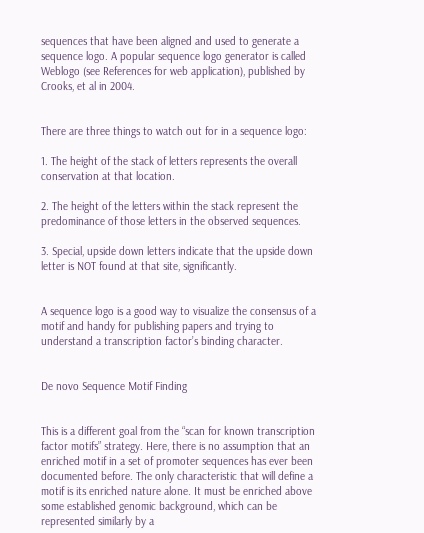sequences that have been aligned and used to generate a sequence logo. A popular sequence logo generator is called Weblogo (see References for web application), published by Crooks, et al in 2004.


There are three things to watch out for in a sequence logo:

1. The height of the stack of letters represents the overall conservation at that location.

2. The height of the letters within the stack represent the predominance of those letters in the observed sequences.

3. Special, upside down letters indicate that the upside down letter is NOT found at that site, significantly.


A sequence logo is a good way to visualize the consensus of a motif and handy for publishing papers and trying to understand a transcription factor’s binding character.


De novo Sequence Motif Finding


This is a different goal from the “scan for known transcription factor motifs” strategy. Here, there is no assumption that an enriched motif in a set of promoter sequences has ever been documented before. The only characteristic that will define a motif is its enriched nature alone. It must be enriched above some established genomic background, which can be represented similarly by a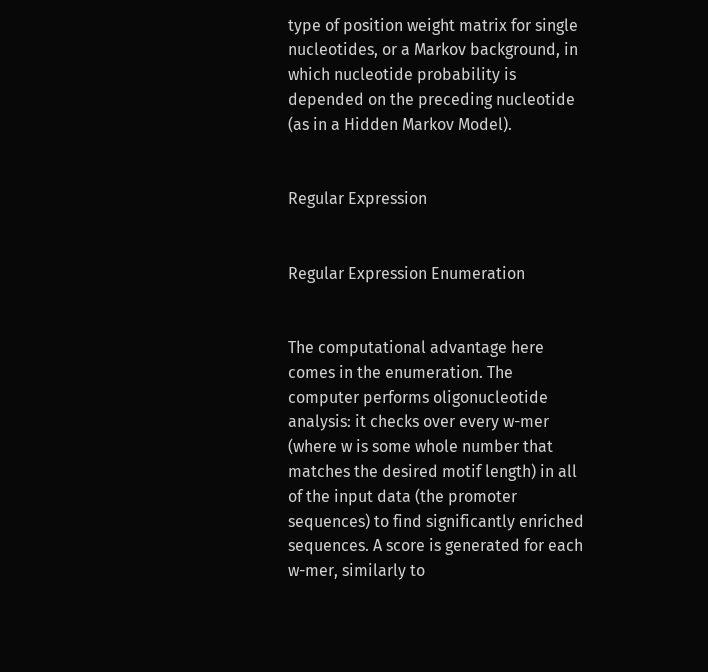type of position weight matrix for single nucleotides, or a Markov background, in which nucleotide probability is depended on the preceding nucleotide (as in a Hidden Markov Model).


Regular Expression


Regular Expression Enumeration


The computational advantage here comes in the enumeration. The computer performs oligonucleotide analysis: it checks over every w-mer (where w is some whole number that matches the desired motif length) in all of the input data (the promoter sequences) to find significantly enriched sequences. A score is generated for each w-mer, similarly to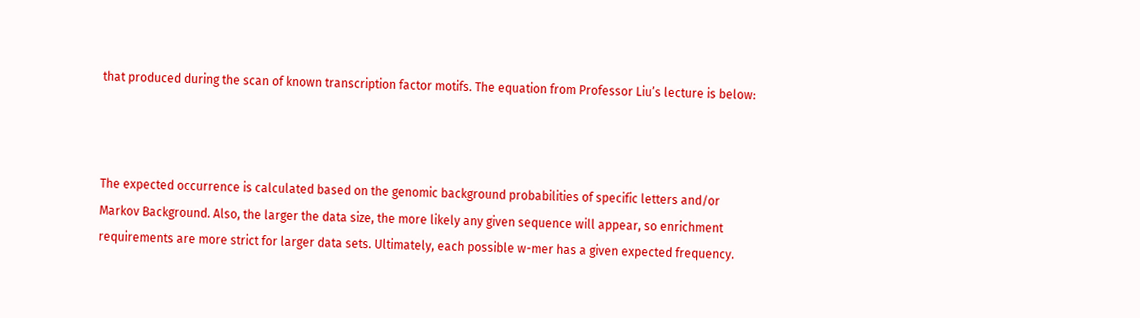that produced during the scan of known transcription factor motifs. The equation from Professor Liu’s lecture is below:



The expected occurrence is calculated based on the genomic background probabilities of specific letters and/or Markov Background. Also, the larger the data size, the more likely any given sequence will appear, so enrichment requirements are more strict for larger data sets. Ultimately, each possible w-mer has a given expected frequency.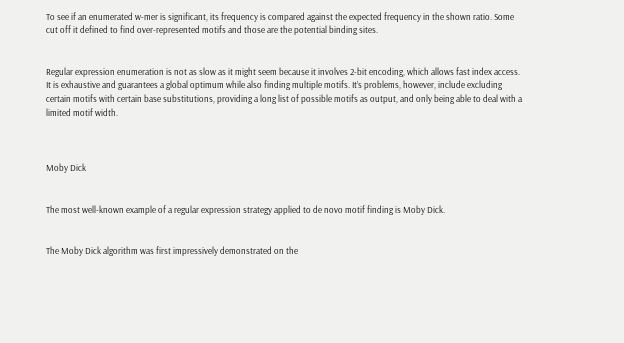To see if an enumerated w-mer is significant, its frequency is compared against the expected frequency in the shown ratio. Some cut off it defined to find over-represented motifs and those are the potential binding sites.


Regular expression enumeration is not as slow as it might seem because it involves 2-bit encoding, which allows fast index access. It is exhaustive and guarantees a global optimum while also finding multiple motifs. It’s problems, however, include excluding certain motifs with certain base substitutions, providing a long list of possible motifs as output, and only being able to deal with a limited motif width.



Moby Dick


The most well-known example of a regular expression strategy applied to de novo motif finding is Moby Dick.


The Moby Dick algorithm was first impressively demonstrated on the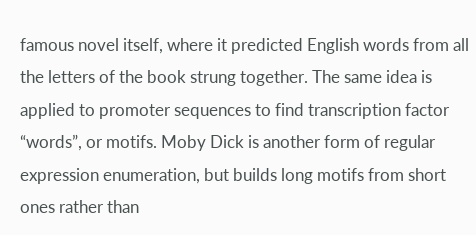famous novel itself, where it predicted English words from all the letters of the book strung together. The same idea is applied to promoter sequences to find transcription factor “words”, or motifs. Moby Dick is another form of regular expression enumeration, but builds long motifs from short ones rather than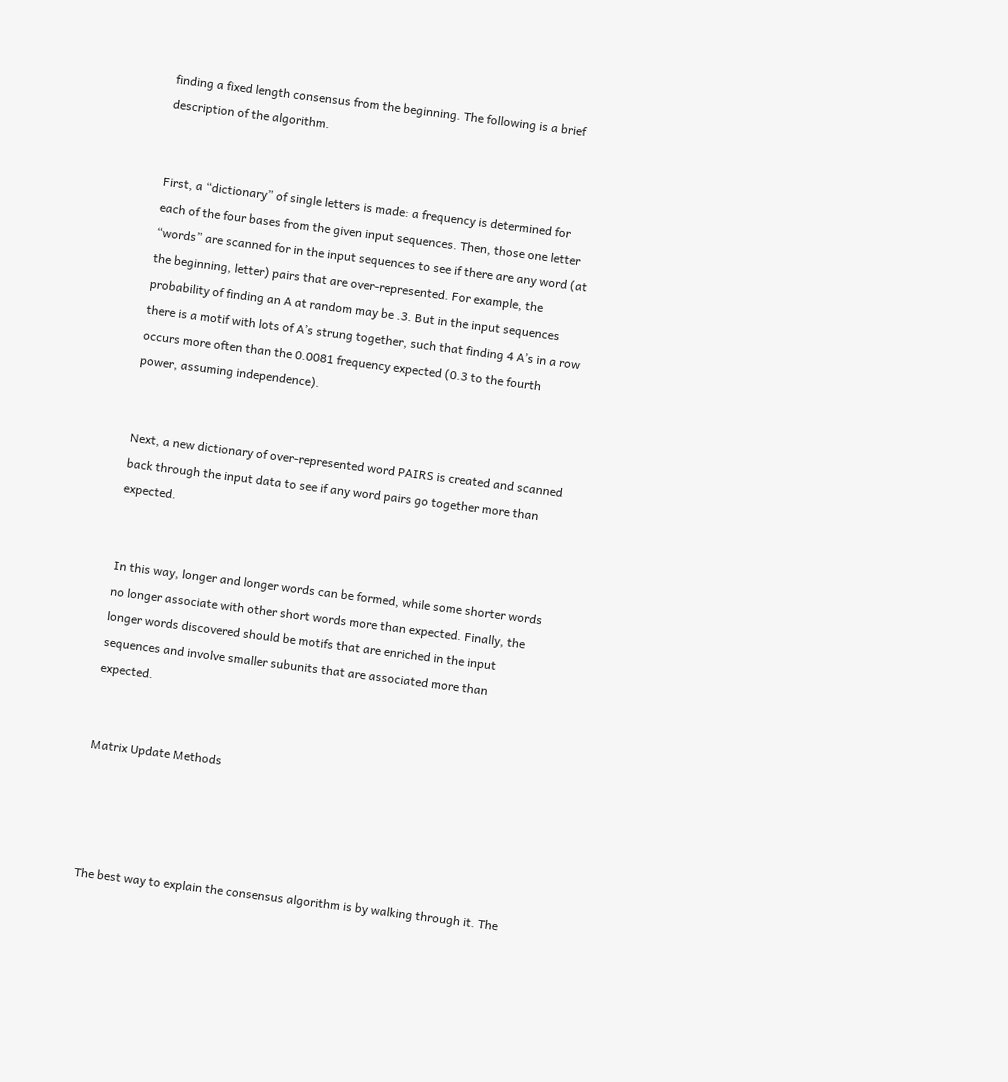finding a fixed length consensus from the beginning. The following is a brief description of the algorithm.


First, a “dictionary” of single letters is made: a frequency is determined for each of the four bases from the given input sequences. Then, those one letter “words” are scanned for in the input sequences to see if there are any word (at the beginning, letter) pairs that are over-represented. For example, the probability of finding an A at random may be .3. But in the input sequences there is a motif with lots of A’s strung together, such that finding 4 A’s in a row occurs more often than the 0.0081 frequency expected (0.3 to the fourth power, assuming independence).


Next, a new dictionary of over-represented word PAIRS is created and scanned back through the input data to see if any word pairs go together more than expected.


In this way, longer and longer words can be formed, while some shorter words no longer associate with other short words more than expected. Finally, the longer words discovered should be motifs that are enriched in the input sequences and involve smaller subunits that are associated more than expected.


Matrix Update Methods




The best way to explain the consensus algorithm is by walking through it. The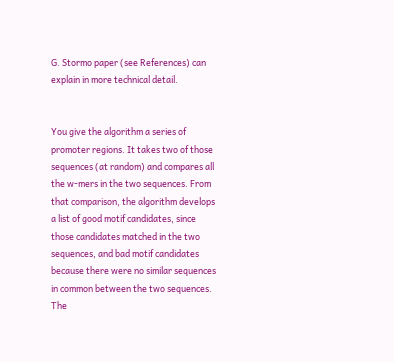G. Stormo paper (see References) can explain in more technical detail.


You give the algorithm a series of promoter regions. It takes two of those sequences (at random) and compares all the w-mers in the two sequences. From that comparison, the algorithm develops a list of good motif candidates, since those candidates matched in the two sequences, and bad motif candidates because there were no similar sequences in common between the two sequences. The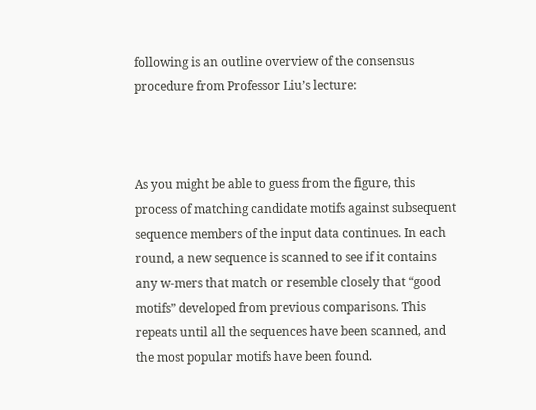following is an outline overview of the consensus procedure from Professor Liu’s lecture:



As you might be able to guess from the figure, this process of matching candidate motifs against subsequent sequence members of the input data continues. In each round, a new sequence is scanned to see if it contains any w-mers that match or resemble closely that “good motifs” developed from previous comparisons. This repeats until all the sequences have been scanned, and the most popular motifs have been found.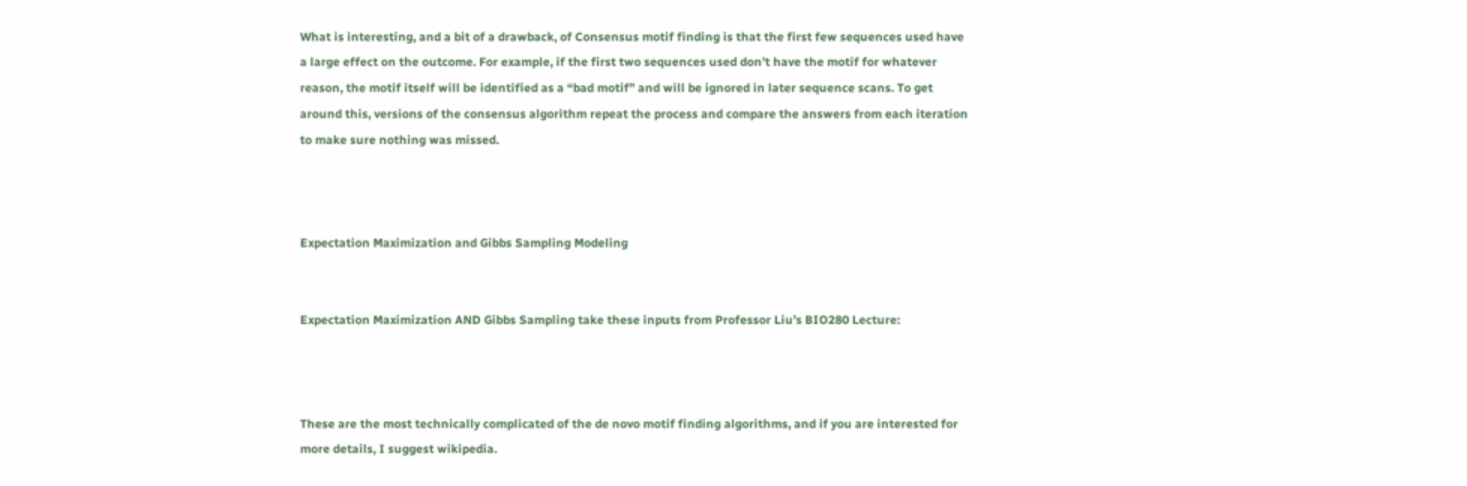What is interesting, and a bit of a drawback, of Consensus motif finding is that the first few sequences used have a large effect on the outcome. For example, if the first two sequences used don’t have the motif for whatever reason, the motif itself will be identified as a “bad motif” and will be ignored in later sequence scans. To get around this, versions of the consensus algorithm repeat the process and compare the answers from each iteration to make sure nothing was missed.



Expectation Maximization and Gibbs Sampling Modeling


Expectation Maximization AND Gibbs Sampling take these inputs from Professor Liu’s BIO280 Lecture:



These are the most technically complicated of the de novo motif finding algorithms, and if you are interested for more details, I suggest wikipedia.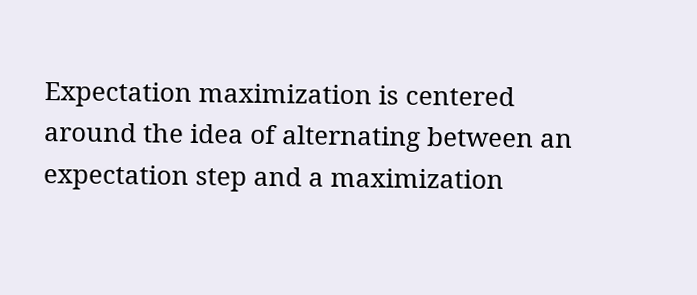Expectation maximization is centered around the idea of alternating between an expectation step and a maximization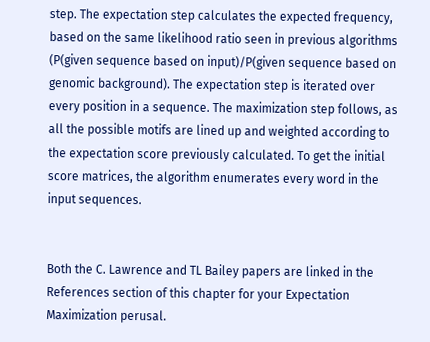step. The expectation step calculates the expected frequency, based on the same likelihood ratio seen in previous algorithms (P(given sequence based on input)/P(given sequence based on genomic background). The expectation step is iterated over every position in a sequence. The maximization step follows, as all the possible motifs are lined up and weighted according to the expectation score previously calculated. To get the initial score matrices, the algorithm enumerates every word in the input sequences.


Both the C. Lawrence and TL Bailey papers are linked in the References section of this chapter for your Expectation Maximization perusal.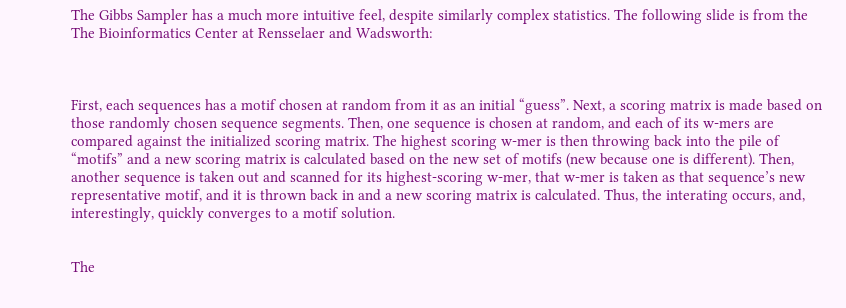The Gibbs Sampler has a much more intuitive feel, despite similarly complex statistics. The following slide is from the The Bioinformatics Center at Rensselaer and Wadsworth:



First, each sequences has a motif chosen at random from it as an initial “guess”. Next, a scoring matrix is made based on those randomly chosen sequence segments. Then, one sequence is chosen at random, and each of its w-mers are compared against the initialized scoring matrix. The highest scoring w-mer is then throwing back into the pile of “motifs” and a new scoring matrix is calculated based on the new set of motifs (new because one is different). Then, another sequence is taken out and scanned for its highest-scoring w-mer, that w-mer is taken as that sequence’s new representative motif, and it is thrown back in and a new scoring matrix is calculated. Thus, the interating occurs, and, interestingly, quickly converges to a motif solution.


The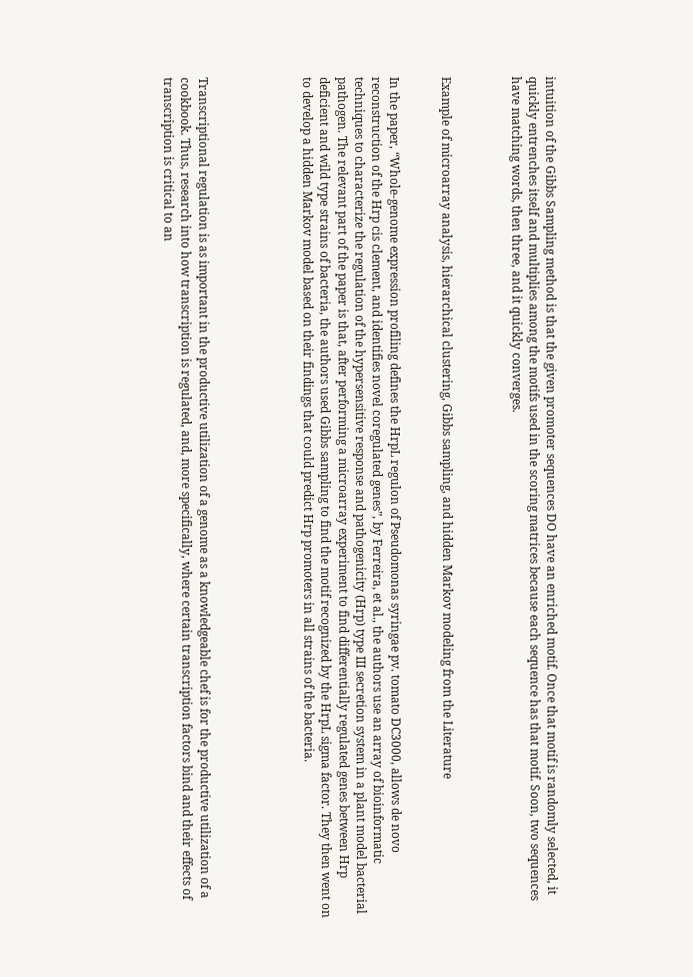intuition of the Gibbs Sampling method is that the given promoter sequences DO have an enriched motif. Once that motif is randomly selected, it quickly entrenches itself and multiplies among the motifs used in the scoring matrices because each sequence has that motif. Soon, two sequences have matching words, then three, and it quickly converges.



Example of microarray analysis, hierarchical clustering, Gibbs sampling, and hidden Markov modeling from the Literature


In the paper, “Whole-genome expression profiling defines the HrpL regulon of Pseudomonas syringae pv. tomato DC3000, allows de novo reconstruction of the Hrp cis clement, and identifies novel coregulated genes”, by Ferreira, et al., the authors use an array of bioinformatic techniques to characterize the regulation of the hypersensitive response and pathogenicity (Hrp) type III secretion system in a plant model bacterial pathogen. The relevant part of the paper is that, after performing a microarray experiment to find differentially regulated genes between Hrp deficient and wild type strains of bacteria, the authors used Gibbs sampling to find the motif recognized by the HrpL sigma factor. They then went on to develop a hidden Markov model based on their findings that could predict Hrp promoters in all strains of the bacteria.





Transcriptional regulation is as important in the productive utilization of a genome as a knowledgeable chef is for the productive utilization of a cookbook. Thus, research into how transcription is regulated, and, more specifically, where certain transcription factors bind and their effects of transcription is critical to an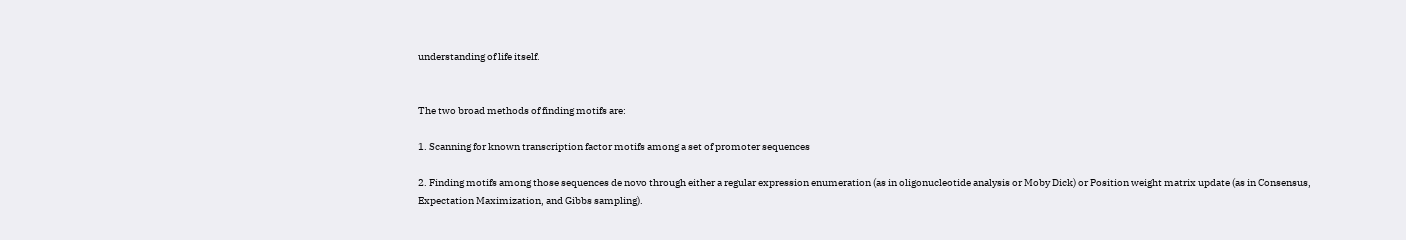understanding of life itself.


The two broad methods of finding motifs are:

1. Scanning for known transcription factor motifs among a set of promoter sequences

2. Finding motifs among those sequences de novo through either a regular expression enumeration (as in oligonucleotide analysis or Moby Dick) or Position weight matrix update (as in Consensus, Expectation Maximization, and Gibbs sampling).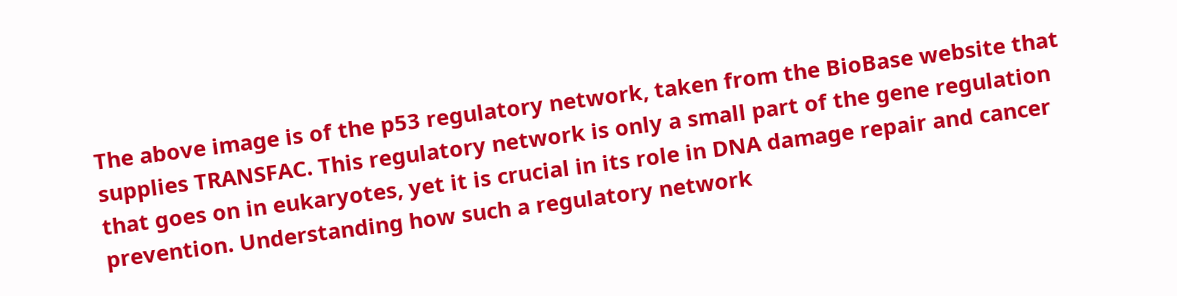The above image is of the p53 regulatory network, taken from the BioBase website that supplies TRANSFAC. This regulatory network is only a small part of the gene regulation that goes on in eukaryotes, yet it is crucial in its role in DNA damage repair and cancer prevention. Understanding how such a regulatory network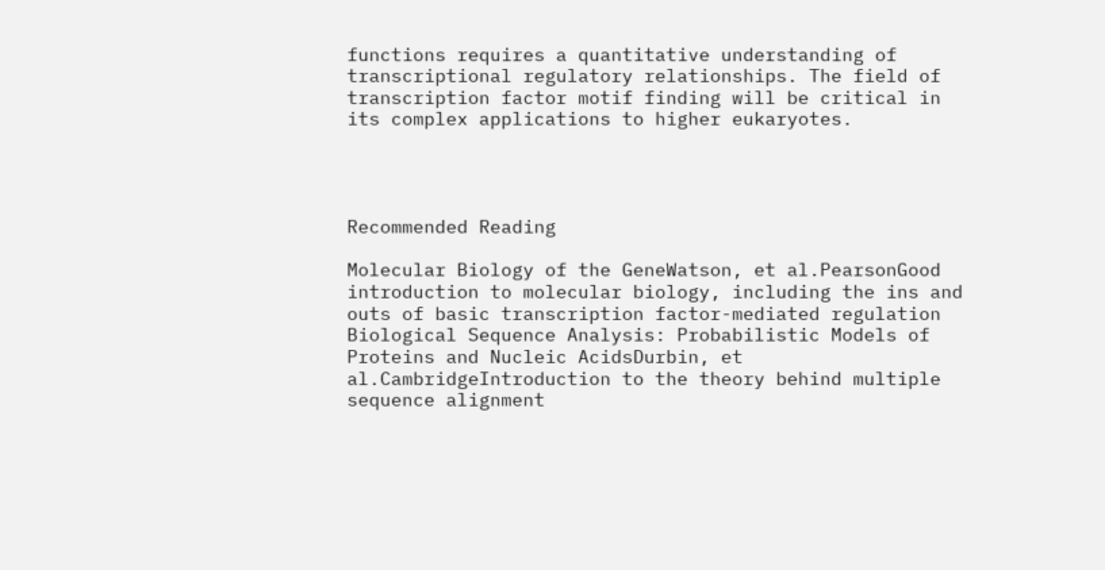functions requires a quantitative understanding of transcriptional regulatory relationships. The field of transcription factor motif finding will be critical in its complex applications to higher eukaryotes.




Recommended Reading

Molecular Biology of the GeneWatson, et al.PearsonGood introduction to molecular biology, including the ins and outs of basic transcription factor-mediated regulation
Biological Sequence Analysis: Probabilistic Models of Proteins and Nucleic AcidsDurbin, et al.CambridgeIntroduction to the theory behind multiple sequence alignment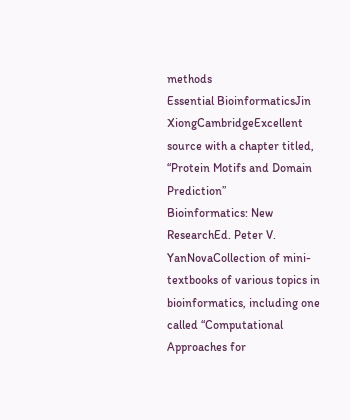methods
Essential BioinformaticsJin XiongCambridgeExcellent source with a chapter titled, “Protein Motifs and Domain Prediction”
Bioinformatics: New ResearchEd. Peter V. YanNovaCollection of mini-textbooks of various topics in bioinformatics, including one called “Computational Approaches for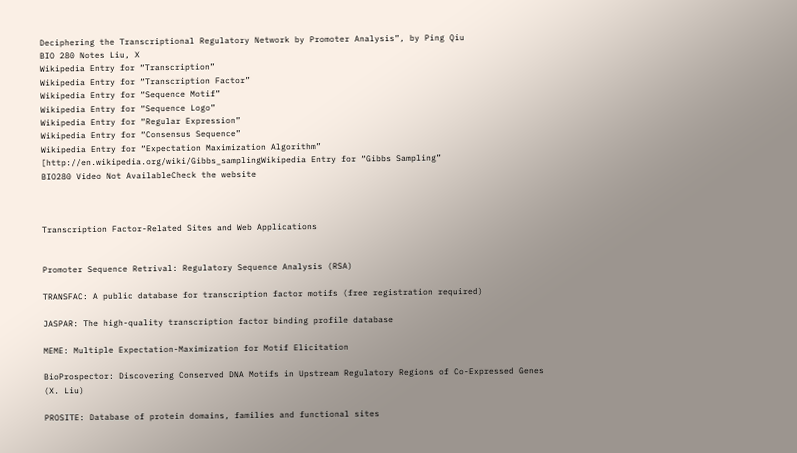Deciphering the Transcriptional Regulatory Network by Promoter Analysis”, by Ping Qiu
BIO 280 Notes Liu, X
Wikipedia Entry for “Transcription”
Wikipedia Entry for “Transcription Factor”
Wikipedia Entry for “Sequence Motif”
Wikipedia Entry for “Sequence Logo”
Wikipedia Entry for “Regular Expression”
Wikipedia Entry for “Consensus Sequence”
Wikipedia Entry for “Expectation Maximization Algorithm”
[http://en.wikipedia.org/wiki/Gibbs_samplingWikipedia Entry for “Gibbs Sampling”
BIO280 Video Not AvailableCheck the website



Transcription Factor-Related Sites and Web Applications


Promoter Sequence Retrival: Regulatory Sequence Analysis (RSA)

TRANSFAC: A public database for transcription factor motifs (free registration required)

JASPAR: The high-quality transcription factor binding profile database

MEME: Multiple Expectation-Maximization for Motif Elicitation

BioProspector: Discovering Conserved DNA Motifs in Upstream Regulatory Regions of Co-Expressed Genes (X. Liu)

PROSITE: Database of protein domains, families and functional sites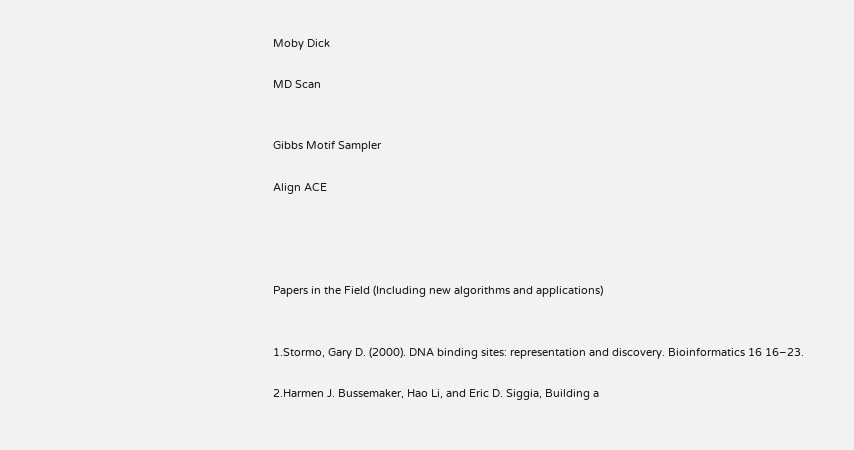Moby Dick

MD Scan


Gibbs Motif Sampler

Align ACE




Papers in the Field (Including new algorithms and applications)


1.Stormo, Gary D. (2000). DNA binding sites: representation and discovery. Bioinformatics 16 16–23.

2.Harmen J. Bussemaker, Hao Li, and Eric D. Siggia, Building a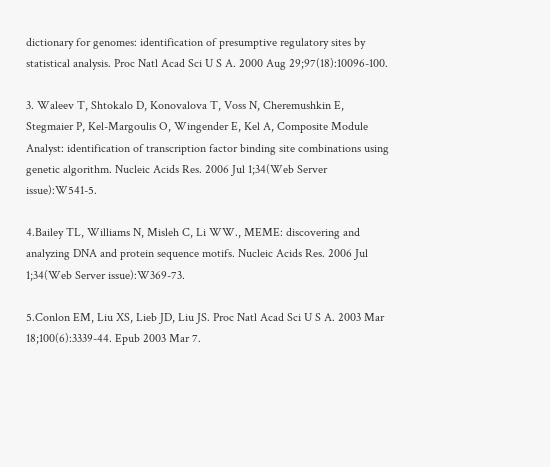dictionary for genomes: identification of presumptive regulatory sites by statistical analysis. Proc Natl Acad Sci U S A. 2000 Aug 29;97(18):10096-100.

3. Waleev T, Shtokalo D, Konovalova T, Voss N, Cheremushkin E, Stegmaier P, Kel-Margoulis O, Wingender E, Kel A, Composite Module Analyst: identification of transcription factor binding site combinations using genetic algorithm. Nucleic Acids Res. 2006 Jul 1;34(Web Server issue):W541-5.

4.Bailey TL, Williams N, Misleh C, Li WW., MEME: discovering and analyzing DNA and protein sequence motifs. Nucleic Acids Res. 2006 Jul 1;34(Web Server issue):W369-73.

5.Conlon EM, Liu XS, Lieb JD, Liu JS. Proc Natl Acad Sci U S A. 2003 Mar 18;100(6):3339-44. Epub 2003 Mar 7.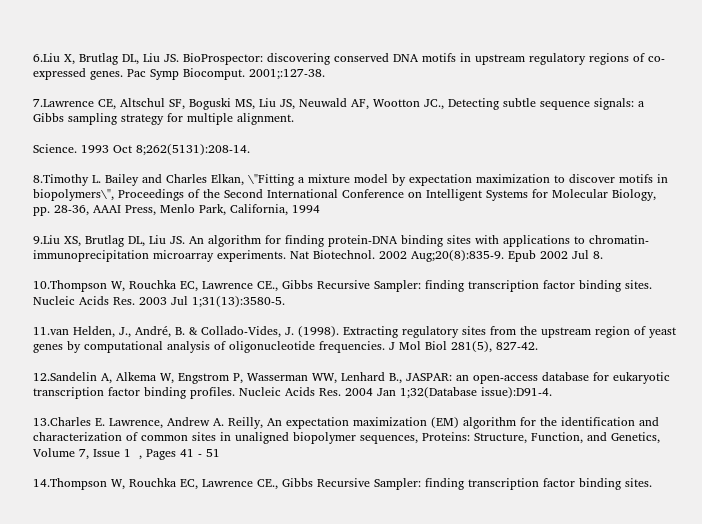6.Liu X, Brutlag DL, Liu JS. BioProspector: discovering conserved DNA motifs in upstream regulatory regions of co-expressed genes. Pac Symp Biocomput. 2001;:127-38.

7.Lawrence CE, Altschul SF, Boguski MS, Liu JS, Neuwald AF, Wootton JC., Detecting subtle sequence signals: a Gibbs sampling strategy for multiple alignment.

Science. 1993 Oct 8;262(5131):208-14.

8.Timothy L. Bailey and Charles Elkan, \"Fitting a mixture model by expectation maximization to discover motifs in biopolymers\", Proceedings of the Second International Conference on Intelligent Systems for Molecular Biology, pp. 28-36, AAAI Press, Menlo Park, California, 1994

9.Liu XS, Brutlag DL, Liu JS. An algorithm for finding protein-DNA binding sites with applications to chromatin-immunoprecipitation microarray experiments. Nat Biotechnol. 2002 Aug;20(8):835-9. Epub 2002 Jul 8.

10.Thompson W, Rouchka EC, Lawrence CE., Gibbs Recursive Sampler: finding transcription factor binding sites. Nucleic Acids Res. 2003 Jul 1;31(13):3580-5.

11.van Helden, J., André, B. & Collado-Vides, J. (1998). Extracting regulatory sites from the upstream region of yeast genes by computational analysis of oligonucleotide frequencies. J Mol Biol 281(5), 827-42.

12.Sandelin A, Alkema W, Engstrom P, Wasserman WW, Lenhard B., JASPAR: an open-access database for eukaryotic transcription factor binding profiles. Nucleic Acids Res. 2004 Jan 1;32(Database issue):D91-4.

13.Charles E. Lawrence, Andrew A. Reilly, An expectation maximization (EM) algorithm for the identification and characterization of common sites in unaligned biopolymer sequences, Proteins: Structure, Function, and Genetics, Volume 7, Issue 1  , Pages 41 - 51

14.Thompson W, Rouchka EC, Lawrence CE., Gibbs Recursive Sampler: finding transcription factor binding sites.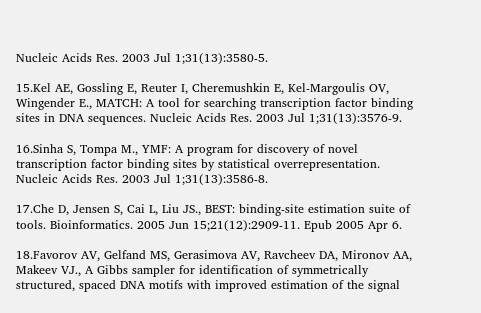Nucleic Acids Res. 2003 Jul 1;31(13):3580-5.

15.Kel AE, Gossling E, Reuter I, Cheremushkin E, Kel-Margoulis OV, Wingender E., MATCH: A tool for searching transcription factor binding sites in DNA sequences. Nucleic Acids Res. 2003 Jul 1;31(13):3576-9.

16.Sinha S, Tompa M., YMF: A program for discovery of novel transcription factor binding sites by statistical overrepresentation. Nucleic Acids Res. 2003 Jul 1;31(13):3586-8.

17.Che D, Jensen S, Cai L, Liu JS., BEST: binding-site estimation suite of tools. Bioinformatics. 2005 Jun 15;21(12):2909-11. Epub 2005 Apr 6.

18.Favorov AV, Gelfand MS, Gerasimova AV, Ravcheev DA, Mironov AA, Makeev VJ., A Gibbs sampler for identification of symmetrically structured, spaced DNA motifs with improved estimation of the signal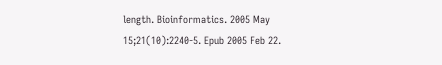length. Bioinformatics. 2005 May 15;21(10):2240-5. Epub 2005 Feb 22.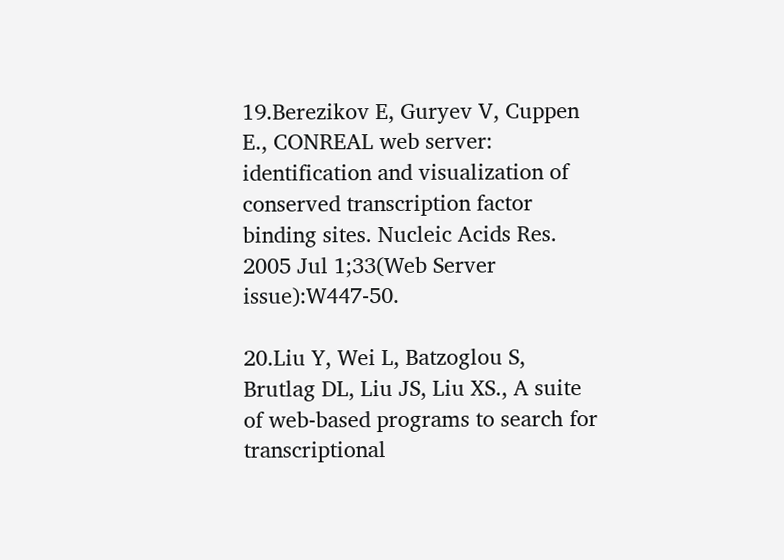19.Berezikov E, Guryev V, Cuppen E., CONREAL web server: identification and visualization of conserved transcription factor binding sites. Nucleic Acids Res. 2005 Jul 1;33(Web Server issue):W447-50.

20.Liu Y, Wei L, Batzoglou S, Brutlag DL, Liu JS, Liu XS., A suite of web-based programs to search for transcriptional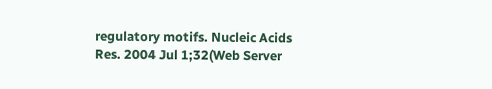regulatory motifs. Nucleic Acids Res. 2004 Jul 1;32(Web Server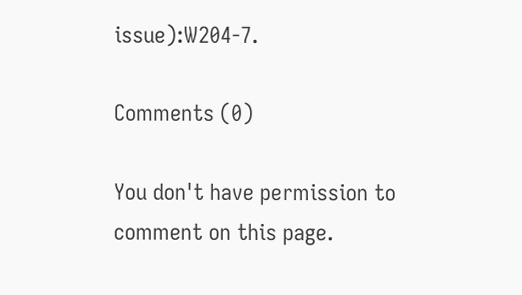issue):W204-7.

Comments (0)

You don't have permission to comment on this page.